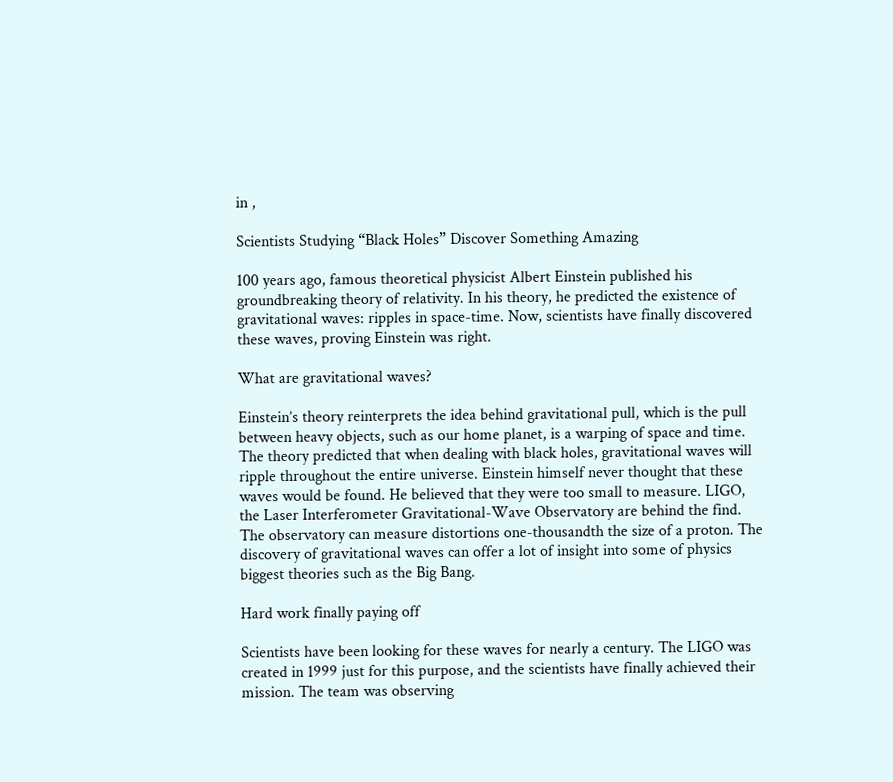in ,

Scientists Studying “Black Holes” Discover Something Amazing

100 years ago, famous theoretical physicist Albert Einstein published his groundbreaking theory of relativity. In his theory, he predicted the existence of gravitational waves: ripples in space-time. Now, scientists have finally discovered these waves, proving Einstein was right.

What are gravitational waves?

Einstein’s theory reinterprets the idea behind gravitational pull, which is the pull between heavy objects, such as our home planet, is a warping of space and time. The theory predicted that when dealing with black holes, gravitational waves will ripple throughout the entire universe. Einstein himself never thought that these waves would be found. He believed that they were too small to measure. LIGO, the Laser Interferometer Gravitational-Wave Observatory are behind the find. The observatory can measure distortions one-thousandth the size of a proton. The discovery of gravitational waves can offer a lot of insight into some of physics biggest theories such as the Big Bang.

Hard work finally paying off

Scientists have been looking for these waves for nearly a century. The LIGO was created in 1999 just for this purpose, and the scientists have finally achieved their mission. The team was observing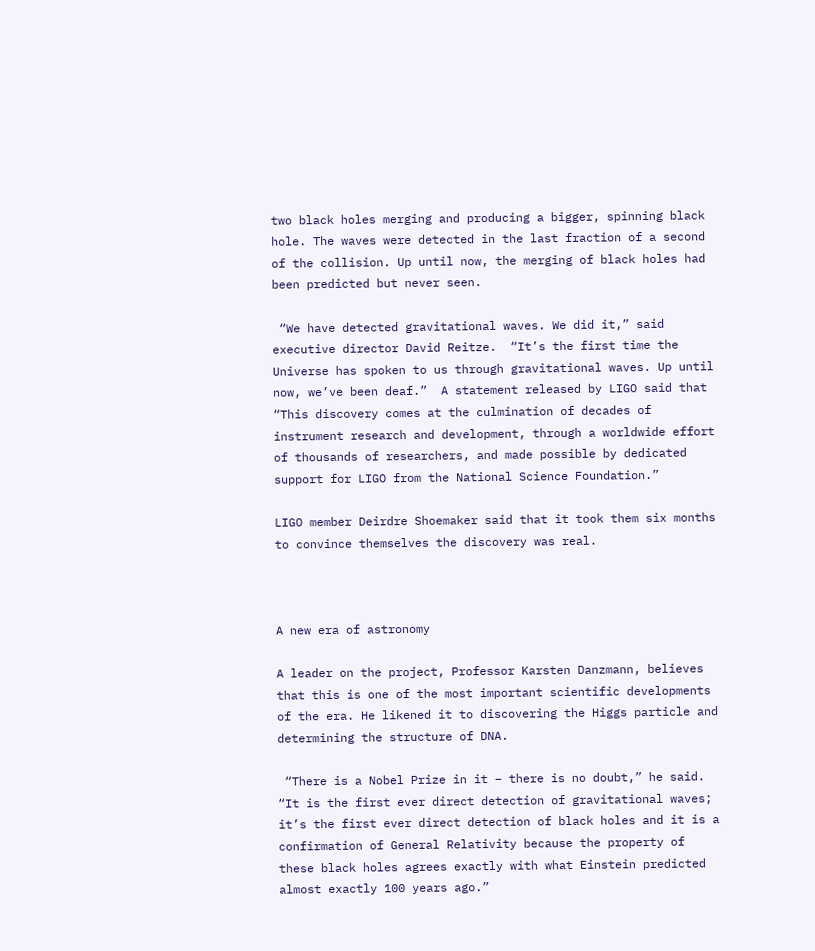two black holes merging and producing a bigger, spinning black hole. The waves were detected in the last fraction of a second of the collision. Up until now, the merging of black holes had been predicted but never seen.

 “We have detected gravitational waves. We did it,” said executive director David Reitze.  “It’s the first time the Universe has spoken to us through gravitational waves. Up until now, we’ve been deaf.”  A statement released by LIGO said that “This discovery comes at the culmination of decades of instrument research and development, through a worldwide effort of thousands of researchers, and made possible by dedicated support for LIGO from the National Science Foundation.”

LIGO member Deirdre Shoemaker said that it took them six months to convince themselves the discovery was real.



A new era of astronomy

A leader on the project, Professor Karsten Danzmann, believes that this is one of the most important scientific developments of the era. He likened it to discovering the Higgs particle and determining the structure of DNA.

 “There is a Nobel Prize in it – there is no doubt,” he said.  “It is the first ever direct detection of gravitational waves; it’s the first ever direct detection of black holes and it is a confirmation of General Relativity because the property of these black holes agrees exactly with what Einstein predicted almost exactly 100 years ago.”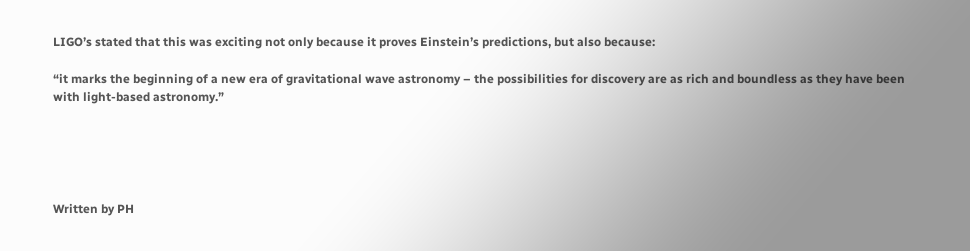LIGO’s stated that this was exciting not only because it proves Einstein’s predictions, but also because:

“it marks the beginning of a new era of gravitational wave astronomy – the possibilities for discovery are as rich and boundless as they have been with light-based astronomy.”





Written by PH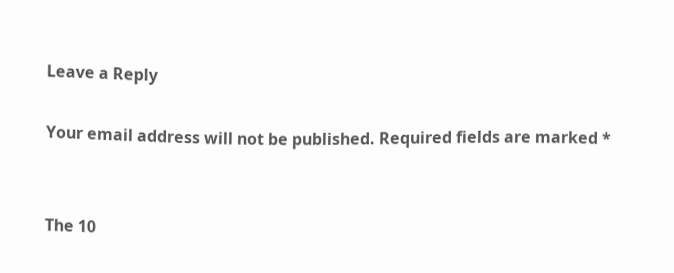Leave a Reply

Your email address will not be published. Required fields are marked *


The 10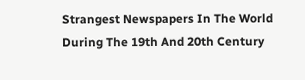Strangest Newspapers In The World During The 19th And 20th Century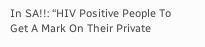In SA!!: “HIV Positive People To Get A Mark On Their Private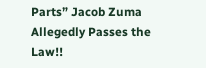Parts” Jacob Zuma Allegedly Passes the Law!!